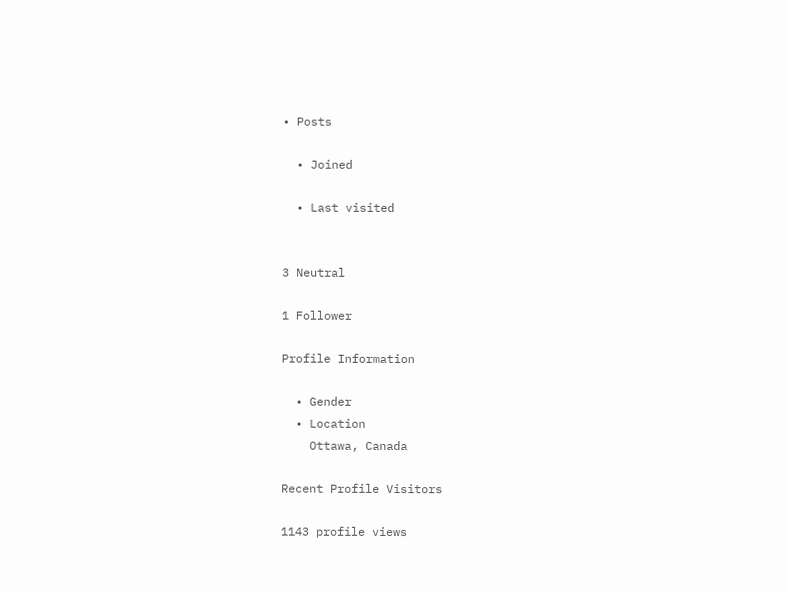• Posts

  • Joined

  • Last visited


3 Neutral

1 Follower

Profile Information

  • Gender
  • Location
    Ottawa, Canada

Recent Profile Visitors

1143 profile views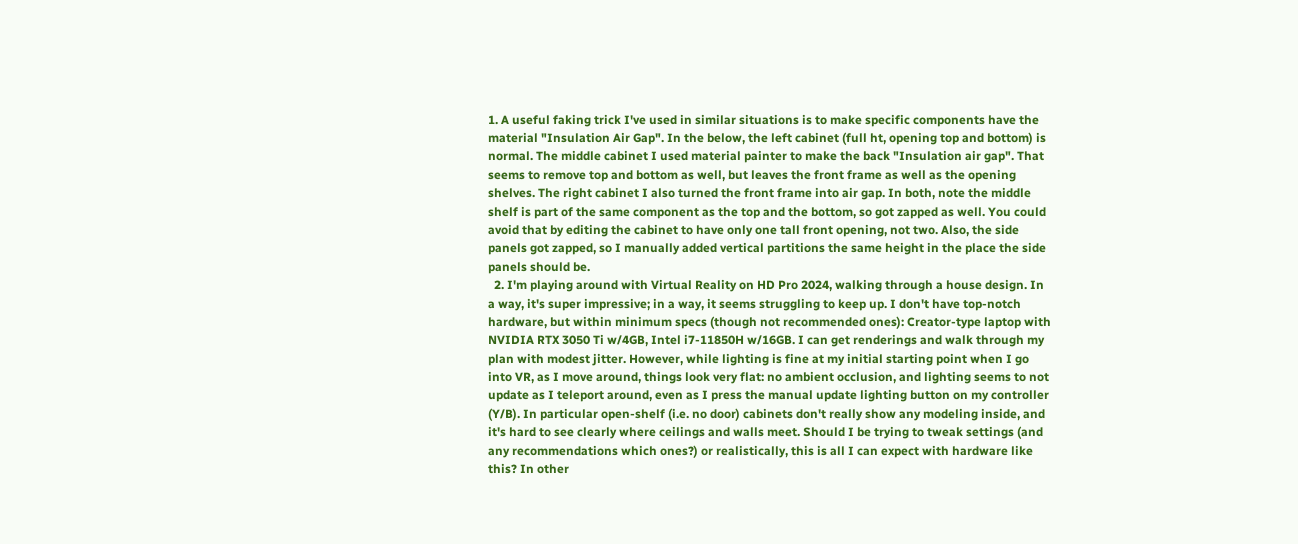1. A useful faking trick I've used in similar situations is to make specific components have the material "Insulation Air Gap". In the below, the left cabinet (full ht, opening top and bottom) is normal. The middle cabinet I used material painter to make the back "Insulation air gap". That seems to remove top and bottom as well, but leaves the front frame as well as the opening shelves. The right cabinet I also turned the front frame into air gap. In both, note the middle shelf is part of the same component as the top and the bottom, so got zapped as well. You could avoid that by editing the cabinet to have only one tall front opening, not two. Also, the side panels got zapped, so I manually added vertical partitions the same height in the place the side panels should be.
  2. I'm playing around with Virtual Reality on HD Pro 2024, walking through a house design. In a way, it's super impressive; in a way, it seems struggling to keep up. I don't have top-notch hardware, but within minimum specs (though not recommended ones): Creator-type laptop with NVIDIA RTX 3050 Ti w/4GB, Intel i7-11850H w/16GB. I can get renderings and walk through my plan with modest jitter. However, while lighting is fine at my initial starting point when I go into VR, as I move around, things look very flat: no ambient occlusion, and lighting seems to not update as I teleport around, even as I press the manual update lighting button on my controller (Y/B). In particular open-shelf (i.e. no door) cabinets don't really show any modeling inside, and it's hard to see clearly where ceilings and walls meet. Should I be trying to tweak settings (and any recommendations which ones?) or realistically, this is all I can expect with hardware like this? In other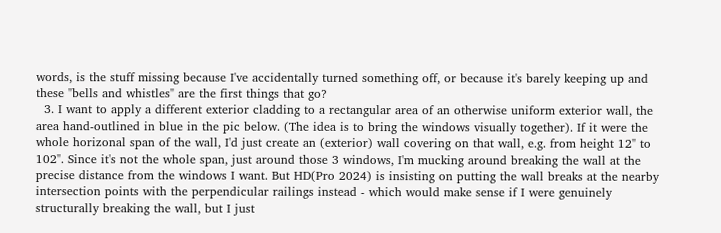words, is the stuff missing because I've accidentally turned something off, or because it's barely keeping up and these "bells and whistles" are the first things that go?
  3. I want to apply a different exterior cladding to a rectangular area of an otherwise uniform exterior wall, the area hand-outlined in blue in the pic below. (The idea is to bring the windows visually together). If it were the whole horizonal span of the wall, I'd just create an (exterior) wall covering on that wall, e.g. from height 12" to 102". Since it's not the whole span, just around those 3 windows, I'm mucking around breaking the wall at the precise distance from the windows I want. But HD(Pro 2024) is insisting on putting the wall breaks at the nearby intersection points with the perpendicular railings instead - which would make sense if I were genuinely structurally breaking the wall, but I just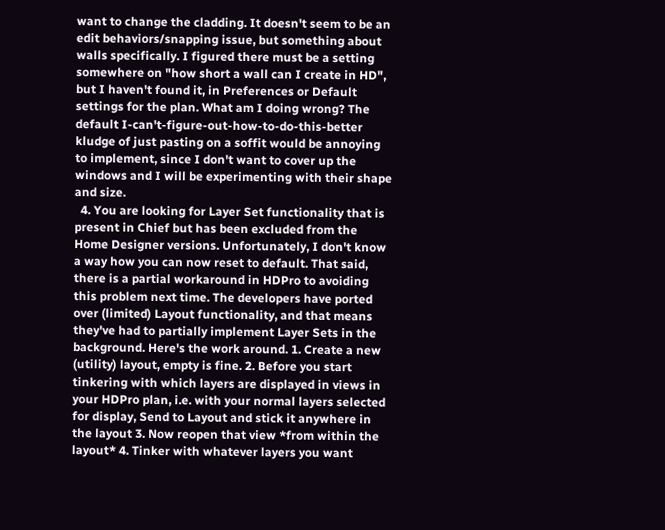want to change the cladding. It doesn't seem to be an edit behaviors/snapping issue, but something about walls specifically. I figured there must be a setting somewhere on "how short a wall can I create in HD", but I haven't found it, in Preferences or Default settings for the plan. What am I doing wrong? The default I-can't-figure-out-how-to-do-this-better kludge of just pasting on a soffit would be annoying to implement, since I don't want to cover up the windows and I will be experimenting with their shape and size.
  4. You are looking for Layer Set functionality that is present in Chief but has been excluded from the Home Designer versions. Unfortunately, I don't know a way how you can now reset to default. That said, there is a partial workaround in HDPro to avoiding this problem next time. The developers have ported over (limited) Layout functionality, and that means they've had to partially implement Layer Sets in the background. Here's the work around. 1. Create a new (utility) layout, empty is fine. 2. Before you start tinkering with which layers are displayed in views in your HDPro plan, i.e. with your normal layers selected for display, Send to Layout and stick it anywhere in the layout 3. Now reopen that view *from within the layout* 4. Tinker with whatever layers you want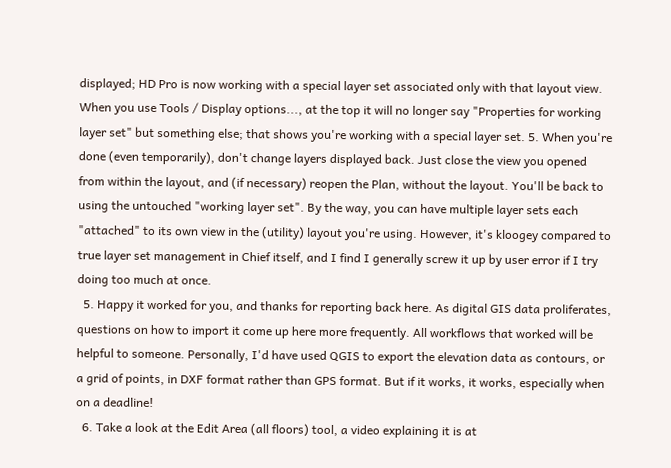displayed; HD Pro is now working with a special layer set associated only with that layout view. When you use Tools / Display options..., at the top it will no longer say "Properties for working layer set" but something else; that shows you're working with a special layer set. 5. When you're done (even temporarily), don't change layers displayed back. Just close the view you opened from within the layout, and (if necessary) reopen the Plan, without the layout. You'll be back to using the untouched "working layer set". By the way, you can have multiple layer sets each "attached" to its own view in the (utility) layout you're using. However, it's kloogey compared to true layer set management in Chief itself, and I find I generally screw it up by user error if I try doing too much at once.
  5. Happy it worked for you, and thanks for reporting back here. As digital GIS data proliferates, questions on how to import it come up here more frequently. All workflows that worked will be helpful to someone. Personally, I'd have used QGIS to export the elevation data as contours, or a grid of points, in DXF format rather than GPS format. But if it works, it works, especially when on a deadline!
  6. Take a look at the Edit Area (all floors) tool, a video explaining it is at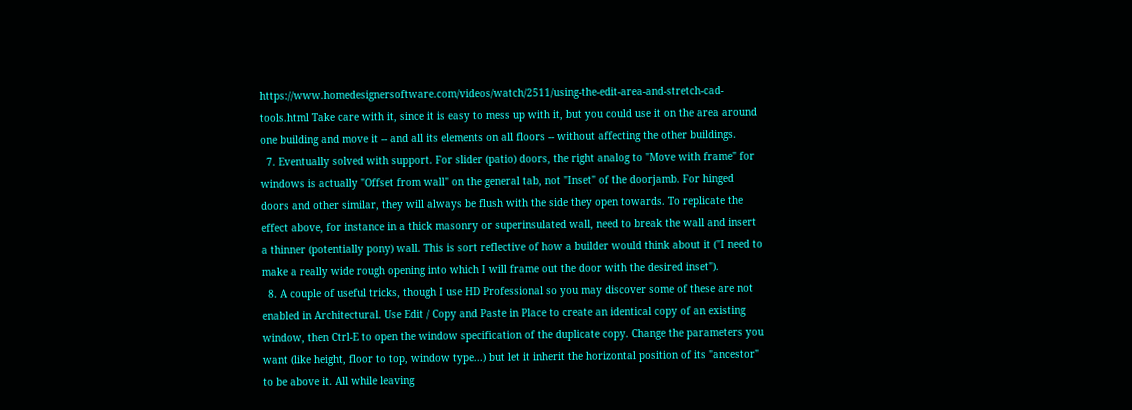https://www.homedesignersoftware.com/videos/watch/2511/using-the-edit-area-and-stretch-cad-tools.html Take care with it, since it is easy to mess up with it, but you could use it on the area around one building and move it -- and all its elements on all floors -- without affecting the other buildings.
  7. Eventually solved with support. For slider (patio) doors, the right analog to "Move with frame" for windows is actually "Offset from wall" on the general tab, not "Inset" of the doorjamb. For hinged doors and other similar, they will always be flush with the side they open towards. To replicate the effect above, for instance in a thick masonry or superinsulated wall, need to break the wall and insert a thinner (potentially pony) wall. This is sort reflective of how a builder would think about it ("I need to make a really wide rough opening into which I will frame out the door with the desired inset").
  8. A couple of useful tricks, though I use HD Professional so you may discover some of these are not enabled in Architectural. Use Edit / Copy and Paste in Place to create an identical copy of an existing window, then Ctrl-E to open the window specification of the duplicate copy. Change the parameters you want (like height, floor to top, window type...) but let it inherit the horizontal position of its "ancestor" to be above it. All while leaving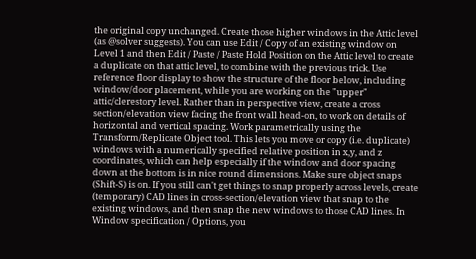the original copy unchanged. Create those higher windows in the Attic level (as @solver suggests). You can use Edit / Copy of an existing window on Level 1 and then Edit / Paste / Paste Hold Position on the Attic level to create a duplicate on that attic level, to combine with the previous trick. Use reference floor display to show the structure of the floor below, including window/door placement, while you are working on the "upper" attic/clerestory level. Rather than in perspective view, create a cross section/elevation view facing the front wall head-on, to work on details of horizontal and vertical spacing. Work parametrically using the Transform/Replicate Object tool. This lets you move or copy (i.e. duplicate) windows with a numerically specified relative position in x,y, and z coordinates, which can help especially if the window and door spacing down at the bottom is in nice round dimensions. Make sure object snaps (Shift-S) is on. If you still can't get things to snap properly across levels, create (temporary) CAD lines in cross-section/elevation view that snap to the existing windows, and then snap the new windows to those CAD lines. In Window specification / Options, you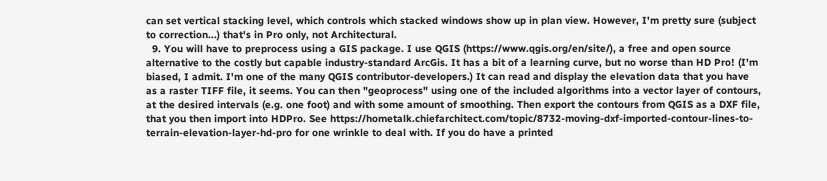can set vertical stacking level, which controls which stacked windows show up in plan view. However, I'm pretty sure (subject to correction...) that's in Pro only, not Architectural.
  9. You will have to preprocess using a GIS package. I use QGIS (https://www.qgis.org/en/site/), a free and open source alternative to the costly but capable industry-standard ArcGis. It has a bit of a learning curve, but no worse than HD Pro! (I'm biased, I admit. I'm one of the many QGIS contributor-developers.) It can read and display the elevation data that you have as a raster TIFF file, it seems. You can then "geoprocess" using one of the included algorithms into a vector layer of contours, at the desired intervals (e.g. one foot) and with some amount of smoothing. Then export the contours from QGIS as a DXF file, that you then import into HDPro. See https://hometalk.chiefarchitect.com/topic/8732-moving-dxf-imported-contour-lines-to-terrain-elevation-layer-hd-pro for one wrinkle to deal with. If you do have a printed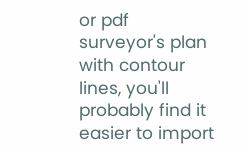or pdf surveyor's plan with contour lines, you'll probably find it easier to import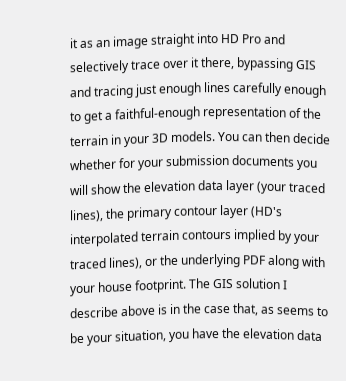it as an image straight into HD Pro and selectively trace over it there, bypassing GIS and tracing just enough lines carefully enough to get a faithful-enough representation of the terrain in your 3D models. You can then decide whether for your submission documents you will show the elevation data layer (your traced lines), the primary contour layer (HD's interpolated terrain contours implied by your traced lines), or the underlying PDF along with your house footprint. The GIS solution I describe above is in the case that, as seems to be your situation, you have the elevation data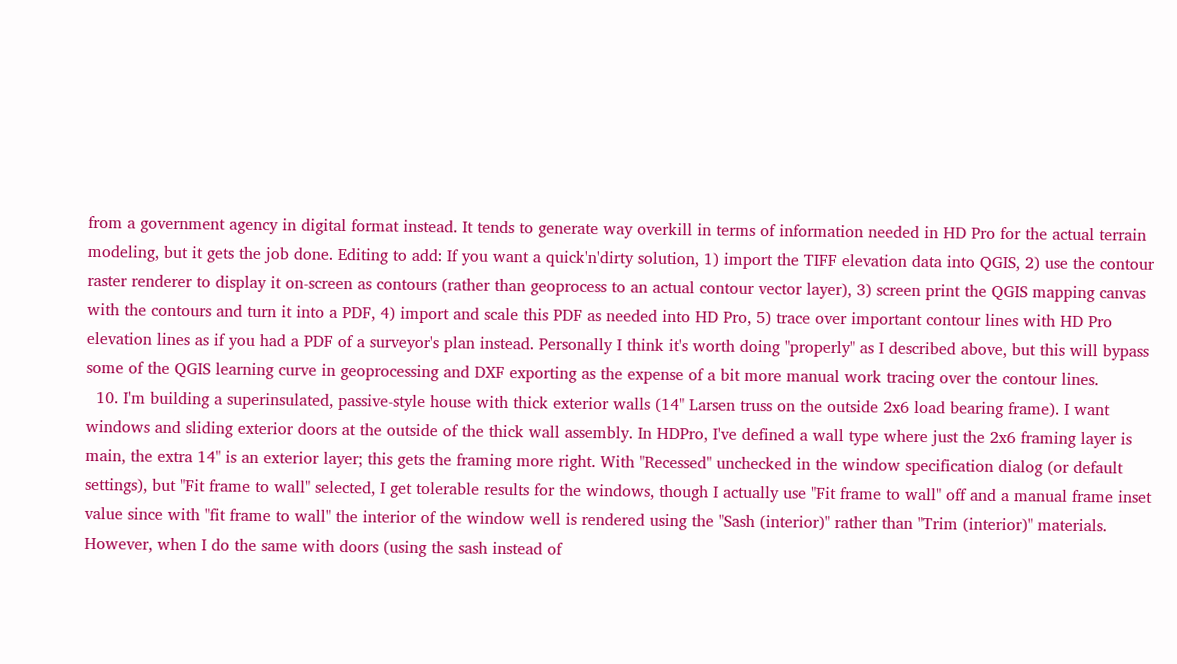from a government agency in digital format instead. It tends to generate way overkill in terms of information needed in HD Pro for the actual terrain modeling, but it gets the job done. Editing to add: If you want a quick'n'dirty solution, 1) import the TIFF elevation data into QGIS, 2) use the contour raster renderer to display it on-screen as contours (rather than geoprocess to an actual contour vector layer), 3) screen print the QGIS mapping canvas with the contours and turn it into a PDF, 4) import and scale this PDF as needed into HD Pro, 5) trace over important contour lines with HD Pro elevation lines as if you had a PDF of a surveyor's plan instead. Personally I think it's worth doing "properly" as I described above, but this will bypass some of the QGIS learning curve in geoprocessing and DXF exporting as the expense of a bit more manual work tracing over the contour lines.
  10. I'm building a superinsulated, passive-style house with thick exterior walls (14" Larsen truss on the outside 2x6 load bearing frame). I want windows and sliding exterior doors at the outside of the thick wall assembly. In HDPro, I've defined a wall type where just the 2x6 framing layer is main, the extra 14" is an exterior layer; this gets the framing more right. With "Recessed" unchecked in the window specification dialog (or default settings), but "Fit frame to wall" selected, I get tolerable results for the windows, though I actually use "Fit frame to wall" off and a manual frame inset value since with "fit frame to wall" the interior of the window well is rendered using the "Sash (interior)" rather than "Trim (interior)" materials. However, when I do the same with doors (using the sash instead of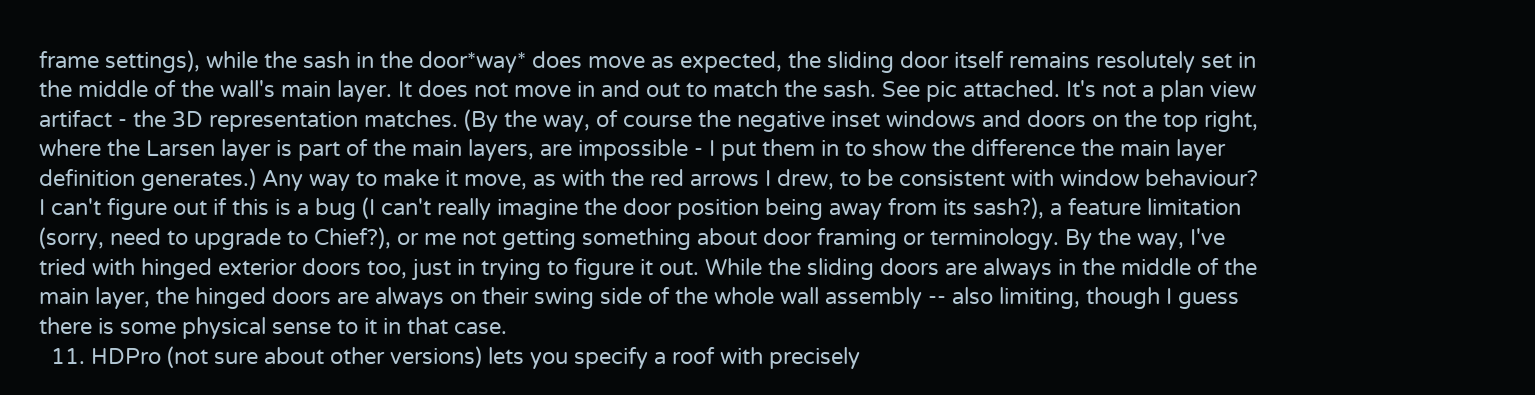frame settings), while the sash in the door*way* does move as expected, the sliding door itself remains resolutely set in the middle of the wall's main layer. It does not move in and out to match the sash. See pic attached. It's not a plan view artifact - the 3D representation matches. (By the way, of course the negative inset windows and doors on the top right, where the Larsen layer is part of the main layers, are impossible - I put them in to show the difference the main layer definition generates.) Any way to make it move, as with the red arrows I drew, to be consistent with window behaviour? I can't figure out if this is a bug (I can't really imagine the door position being away from its sash?), a feature limitation (sorry, need to upgrade to Chief?), or me not getting something about door framing or terminology. By the way, I've tried with hinged exterior doors too, just in trying to figure it out. While the sliding doors are always in the middle of the main layer, the hinged doors are always on their swing side of the whole wall assembly -- also limiting, though I guess there is some physical sense to it in that case.
  11. HDPro (not sure about other versions) lets you specify a roof with precisely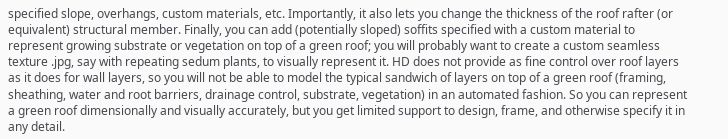specified slope, overhangs, custom materials, etc. Importantly, it also lets you change the thickness of the roof rafter (or equivalent) structural member. Finally, you can add (potentially sloped) soffits specified with a custom material to represent growing substrate or vegetation on top of a green roof; you will probably want to create a custom seamless texture .jpg, say with repeating sedum plants, to visually represent it. HD does not provide as fine control over roof layers as it does for wall layers, so you will not be able to model the typical sandwich of layers on top of a green roof (framing, sheathing, water and root barriers, drainage control, substrate, vegetation) in an automated fashion. So you can represent a green roof dimensionally and visually accurately, but you get limited support to design, frame, and otherwise specify it in any detail.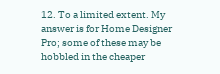12. To a limited extent. My answer is for Home Designer Pro; some of these may be hobbled in the cheaper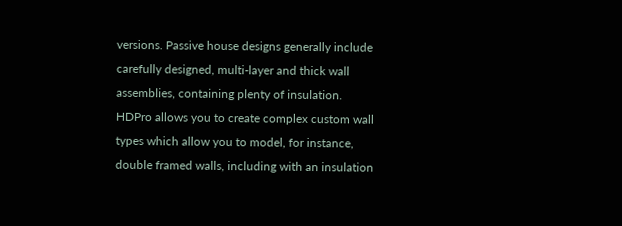versions. Passive house designs generally include carefully designed, multi-layer and thick wall assemblies, containing plenty of insulation. HDPro allows you to create complex custom wall types which allow you to model, for instance, double framed walls, including with an insulation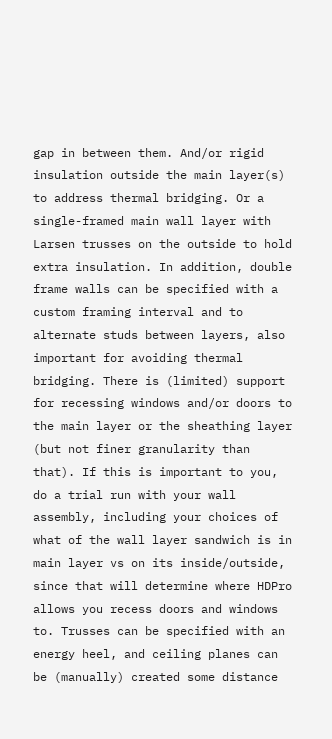gap in between them. And/or rigid insulation outside the main layer(s) to address thermal bridging. Or a single-framed main wall layer with Larsen trusses on the outside to hold extra insulation. In addition, double frame walls can be specified with a custom framing interval and to alternate studs between layers, also important for avoiding thermal bridging. There is (limited) support for recessing windows and/or doors to the main layer or the sheathing layer (but not finer granularity than that). If this is important to you, do a trial run with your wall assembly, including your choices of what of the wall layer sandwich is in main layer vs on its inside/outside, since that will determine where HDPro allows you recess doors and windows to. Trusses can be specified with an energy heel, and ceiling planes can be (manually) created some distance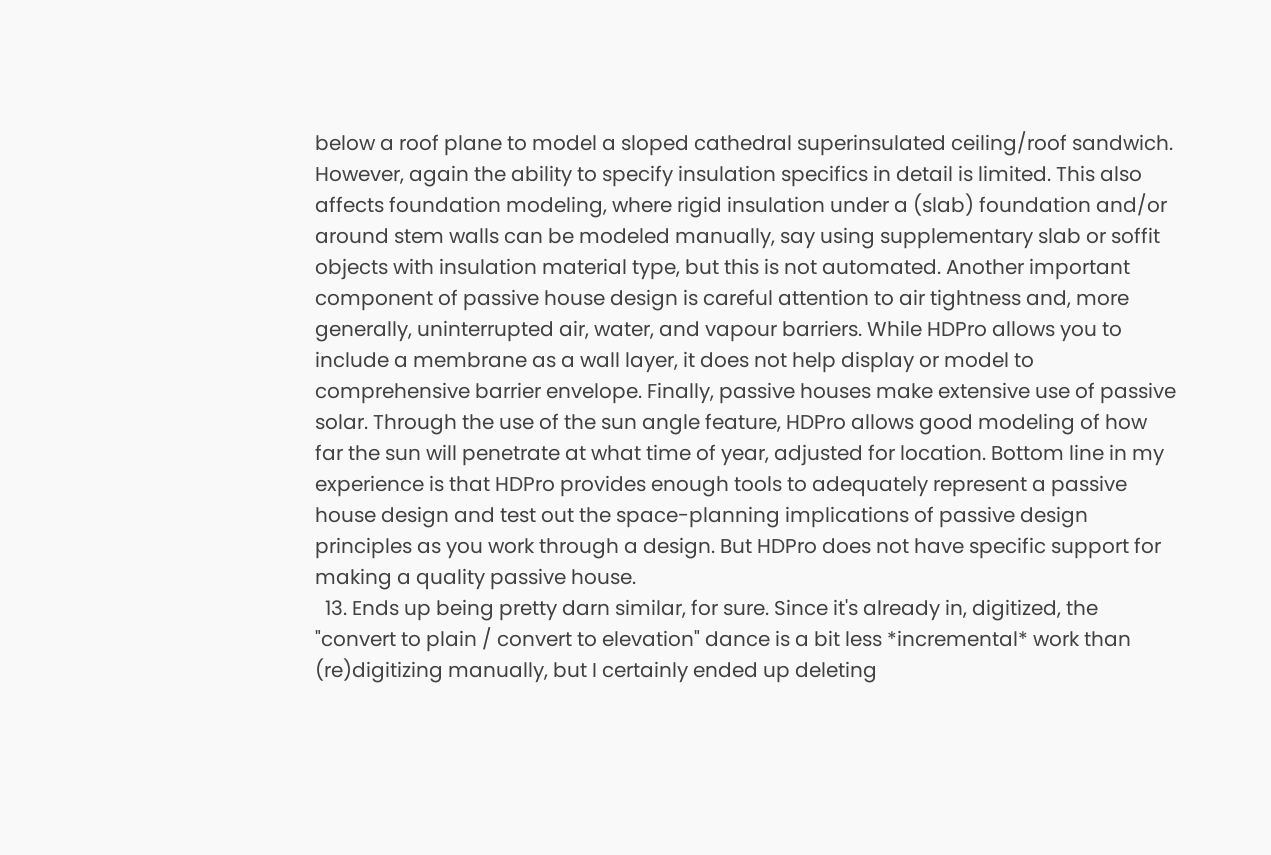below a roof plane to model a sloped cathedral superinsulated ceiling/roof sandwich. However, again the ability to specify insulation specifics in detail is limited. This also affects foundation modeling, where rigid insulation under a (slab) foundation and/or around stem walls can be modeled manually, say using supplementary slab or soffit objects with insulation material type, but this is not automated. Another important component of passive house design is careful attention to air tightness and, more generally, uninterrupted air, water, and vapour barriers. While HDPro allows you to include a membrane as a wall layer, it does not help display or model to comprehensive barrier envelope. Finally, passive houses make extensive use of passive solar. Through the use of the sun angle feature, HDPro allows good modeling of how far the sun will penetrate at what time of year, adjusted for location. Bottom line in my experience is that HDPro provides enough tools to adequately represent a passive house design and test out the space-planning implications of passive design principles as you work through a design. But HDPro does not have specific support for making a quality passive house.
  13. Ends up being pretty darn similar, for sure. Since it's already in, digitized, the "convert to plain / convert to elevation" dance is a bit less *incremental* work than (re)digitizing manually, but I certainly ended up deleting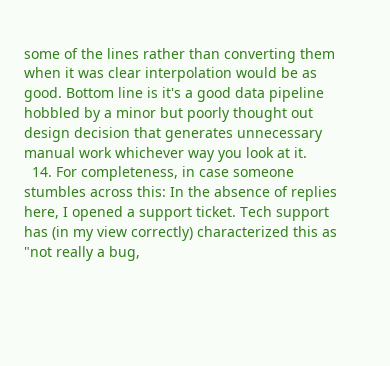some of the lines rather than converting them when it was clear interpolation would be as good. Bottom line is it's a good data pipeline hobbled by a minor but poorly thought out design decision that generates unnecessary manual work whichever way you look at it.
  14. For completeness, in case someone stumbles across this: In the absence of replies here, I opened a support ticket. Tech support has (in my view correctly) characterized this as "not really a bug,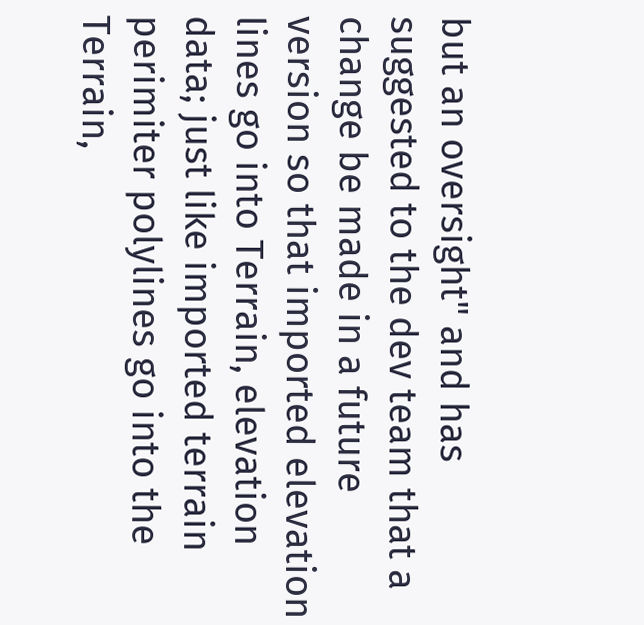but an oversight" and has suggested to the dev team that a change be made in a future version so that imported elevation lines go into Terrain, elevation data; just like imported terrain perimiter polylines go into the Terrain,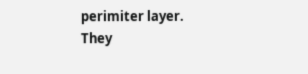perimiter layer. They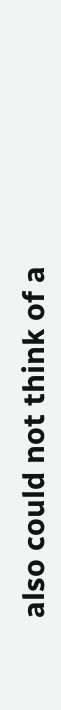also could not think of a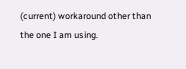(current) workaround other than the one I am using.